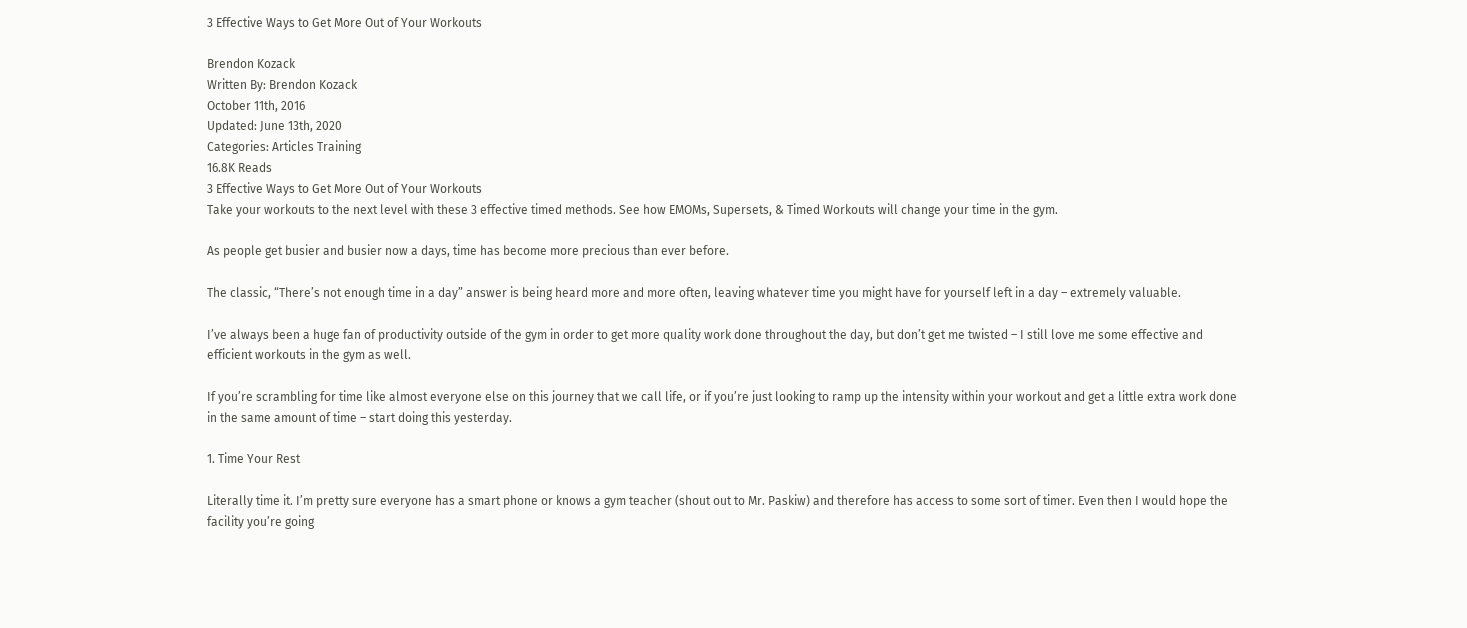3 Effective Ways to Get More Out of Your Workouts

Brendon Kozack
Written By: Brendon Kozack
October 11th, 2016
Updated: June 13th, 2020
Categories: Articles Training
16.8K Reads
3 Effective Ways to Get More Out of Your Workouts
Take your workouts to the next level with these 3 effective timed methods. See how EMOMs, Supersets, & Timed Workouts will change your time in the gym.

As people get busier and busier now a days, time has become more precious than ever before.

The classic, “There’s not enough time in a day” answer is being heard more and more often, leaving whatever time you might have for yourself left in a day – extremely valuable.

I’ve always been a huge fan of productivity outside of the gym in order to get more quality work done throughout the day, but don’t get me twisted – I still love me some effective and efficient workouts in the gym as well.

If you’re scrambling for time like almost everyone else on this journey that we call life, or if you’re just looking to ramp up the intensity within your workout and get a little extra work done in the same amount of time – start doing this yesterday.

1. Time Your Rest

Literally time it. I’m pretty sure everyone has a smart phone or knows a gym teacher (shout out to Mr. Paskiw) and therefore has access to some sort of timer. Even then I would hope the facility you’re going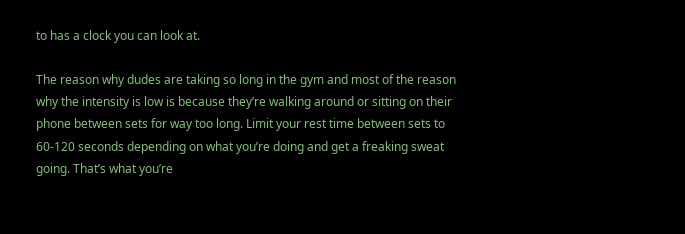to has a clock you can look at.

The reason why dudes are taking so long in the gym and most of the reason why the intensity is low is because they’re walking around or sitting on their phone between sets for way too long. Limit your rest time between sets to 60-120 seconds depending on what you’re doing and get a freaking sweat going. That’s what you’re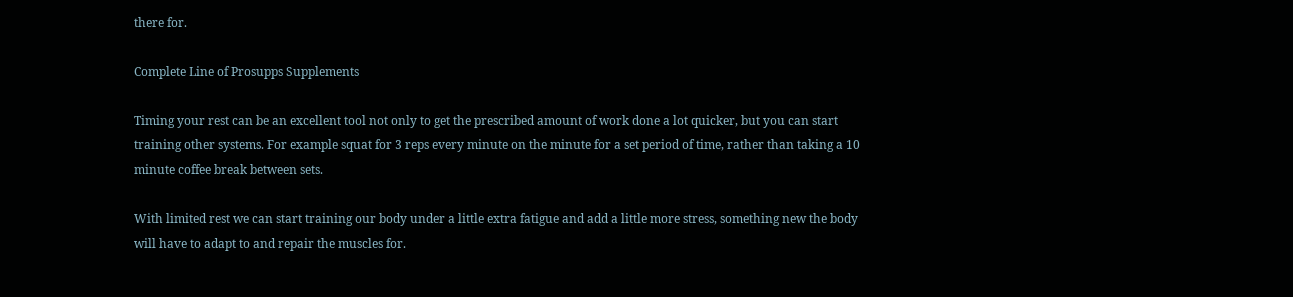there for.

Complete Line of Prosupps Supplements

Timing your rest can be an excellent tool not only to get the prescribed amount of work done a lot quicker, but you can start training other systems. For example squat for 3 reps every minute on the minute for a set period of time, rather than taking a 10 minute coffee break between sets.

With limited rest we can start training our body under a little extra fatigue and add a little more stress, something new the body will have to adapt to and repair the muscles for.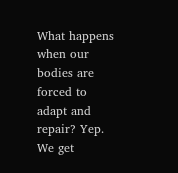What happens when our bodies are forced to adapt and repair? Yep. We get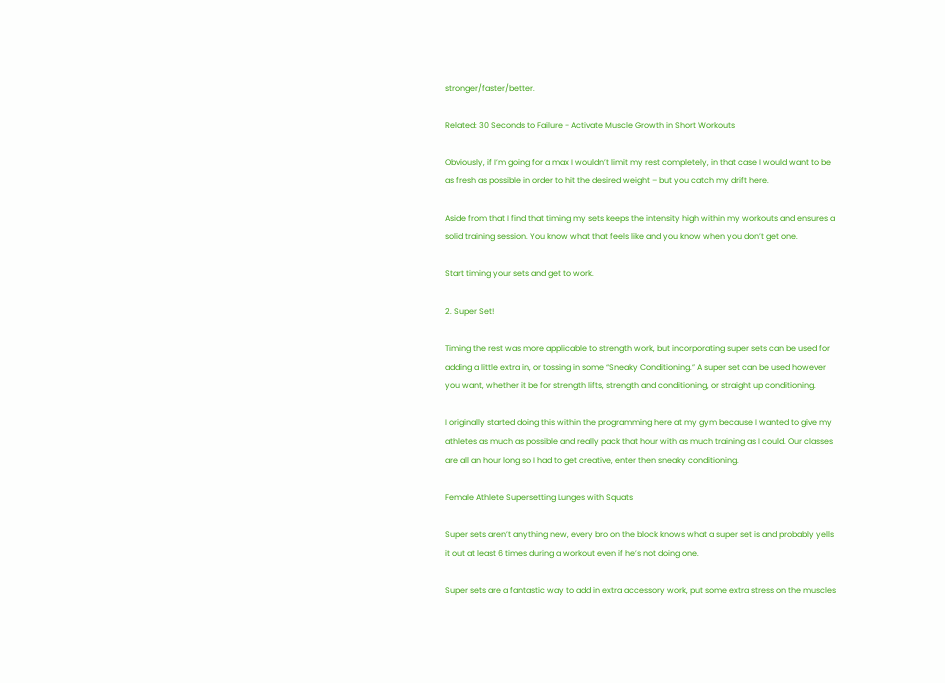stronger/faster/better.

Related: 30 Seconds to Failure - Activate Muscle Growth in Short Workouts

Obviously, if I’m going for a max I wouldn’t limit my rest completely, in that case I would want to be as fresh as possible in order to hit the desired weight – but you catch my drift here.

Aside from that I find that timing my sets keeps the intensity high within my workouts and ensures a solid training session. You know what that feels like and you know when you don’t get one.

Start timing your sets and get to work.

2. Super Set!

Timing the rest was more applicable to strength work, but incorporating super sets can be used for adding a little extra in, or tossing in some “Sneaky Conditioning.” A super set can be used however you want, whether it be for strength lifts, strength and conditioning, or straight up conditioning.

I originally started doing this within the programming here at my gym because I wanted to give my athletes as much as possible and really pack that hour with as much training as I could. Our classes are all an hour long so I had to get creative, enter then sneaky conditioning.

Female Athlete Supersetting Lunges with Squats

Super sets aren’t anything new, every bro on the block knows what a super set is and probably yells it out at least 6 times during a workout even if he’s not doing one.

Super sets are a fantastic way to add in extra accessory work, put some extra stress on the muscles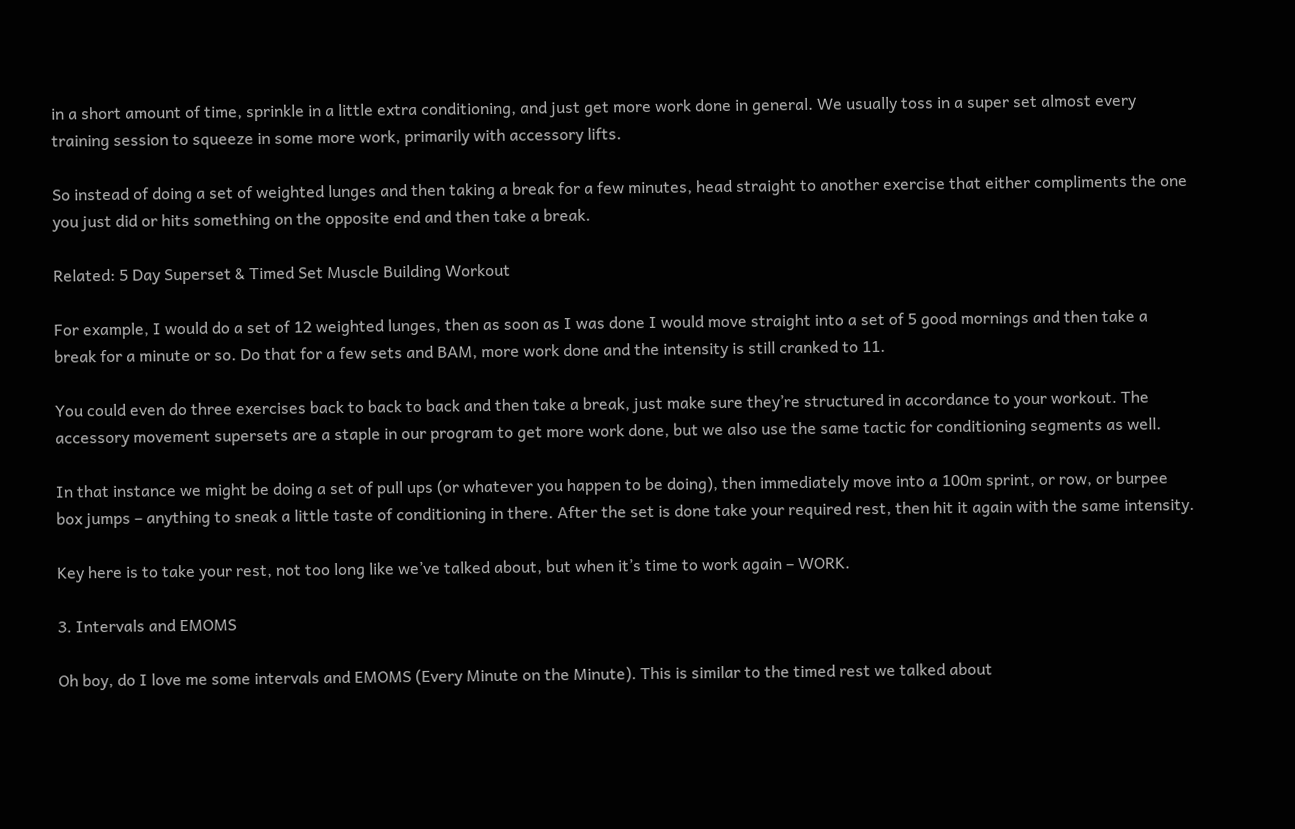in a short amount of time, sprinkle in a little extra conditioning, and just get more work done in general. We usually toss in a super set almost every training session to squeeze in some more work, primarily with accessory lifts.

So instead of doing a set of weighted lunges and then taking a break for a few minutes, head straight to another exercise that either compliments the one you just did or hits something on the opposite end and then take a break.

Related: 5 Day Superset & Timed Set Muscle Building Workout

For example, I would do a set of 12 weighted lunges, then as soon as I was done I would move straight into a set of 5 good mornings and then take a break for a minute or so. Do that for a few sets and BAM, more work done and the intensity is still cranked to 11.

You could even do three exercises back to back to back and then take a break, just make sure they’re structured in accordance to your workout. The accessory movement supersets are a staple in our program to get more work done, but we also use the same tactic for conditioning segments as well.

In that instance we might be doing a set of pull ups (or whatever you happen to be doing), then immediately move into a 100m sprint, or row, or burpee box jumps – anything to sneak a little taste of conditioning in there. After the set is done take your required rest, then hit it again with the same intensity.

Key here is to take your rest, not too long like we’ve talked about, but when it’s time to work again – WORK.

3. Intervals and EMOMS

Oh boy, do I love me some intervals and EMOMS (Every Minute on the Minute). This is similar to the timed rest we talked about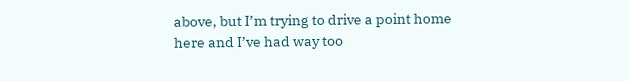above, but I’m trying to drive a point home here and I’ve had way too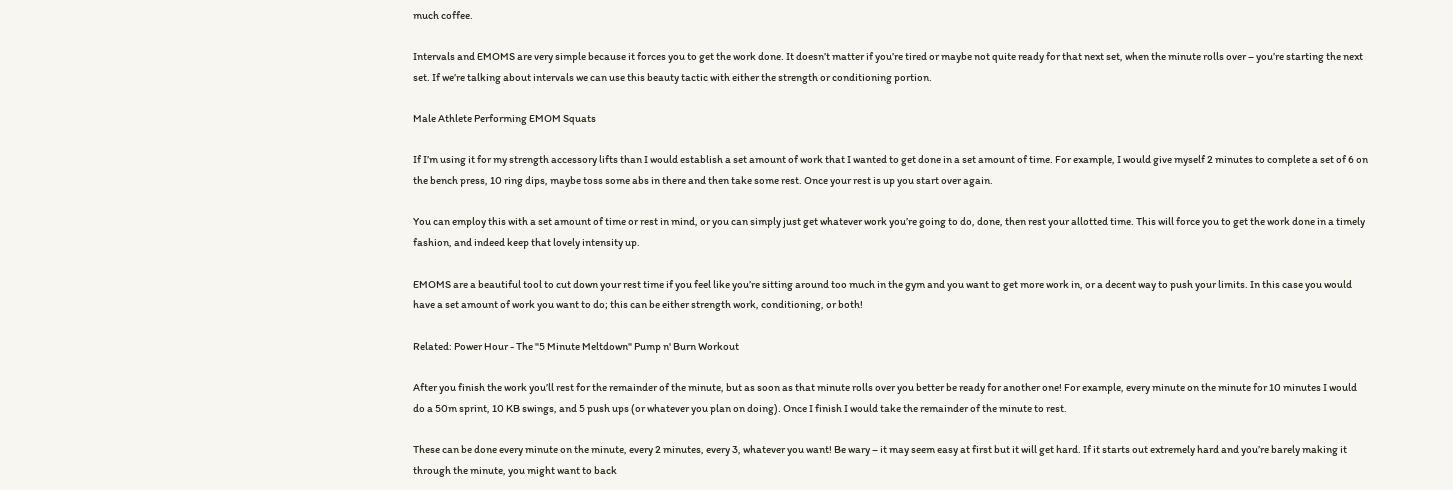much coffee.

Intervals and EMOMS are very simple because it forces you to get the work done. It doesn’t matter if you’re tired or maybe not quite ready for that next set, when the minute rolls over – you’re starting the next set. If we’re talking about intervals we can use this beauty tactic with either the strength or conditioning portion.

Male Athlete Performing EMOM Squats

If I’m using it for my strength accessory lifts than I would establish a set amount of work that I wanted to get done in a set amount of time. For example, I would give myself 2 minutes to complete a set of 6 on the bench press, 10 ring dips, maybe toss some abs in there and then take some rest. Once your rest is up you start over again.

You can employ this with a set amount of time or rest in mind, or you can simply just get whatever work you’re going to do, done, then rest your allotted time. This will force you to get the work done in a timely fashion, and indeed keep that lovely intensity up.

EMOMS are a beautiful tool to cut down your rest time if you feel like you’re sitting around too much in the gym and you want to get more work in, or a decent way to push your limits. In this case you would have a set amount of work you want to do; this can be either strength work, conditioning, or both!

Related: Power Hour - The "5 Minute Meltdown" Pump n' Burn Workout

After you finish the work you’ll rest for the remainder of the minute, but as soon as that minute rolls over you better be ready for another one! For example, every minute on the minute for 10 minutes I would do a 50m sprint, 10 KB swings, and 5 push ups (or whatever you plan on doing). Once I finish I would take the remainder of the minute to rest.

These can be done every minute on the minute, every 2 minutes, every 3, whatever you want! Be wary – it may seem easy at first but it will get hard. If it starts out extremely hard and you’re barely making it through the minute, you might want to back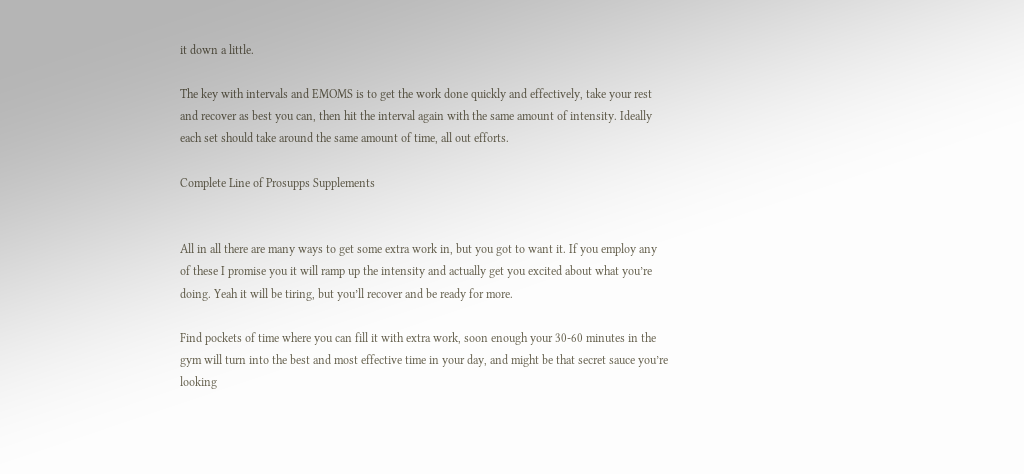it down a little.

The key with intervals and EMOMS is to get the work done quickly and effectively, take your rest and recover as best you can, then hit the interval again with the same amount of intensity. Ideally each set should take around the same amount of time, all out efforts.

Complete Line of Prosupps Supplements


All in all there are many ways to get some extra work in, but you got to want it. If you employ any of these I promise you it will ramp up the intensity and actually get you excited about what you’re doing. Yeah it will be tiring, but you’ll recover and be ready for more.

Find pockets of time where you can fill it with extra work, soon enough your 30-60 minutes in the gym will turn into the best and most effective time in your day, and might be that secret sauce you’re looking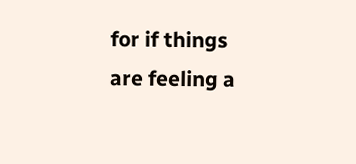for if things are feeling a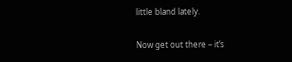little bland lately.

Now get out there – it’s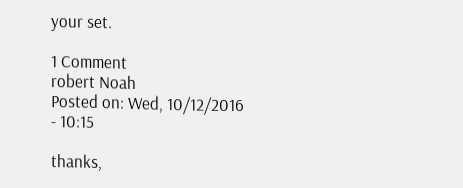your set.

1 Comment
robert Noah
Posted on: Wed, 10/12/2016 - 10:15

thanks,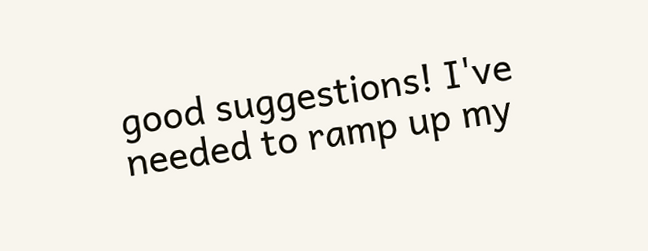good suggestions! I've needed to ramp up my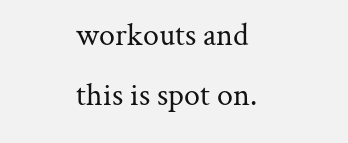workouts and this is spot on.